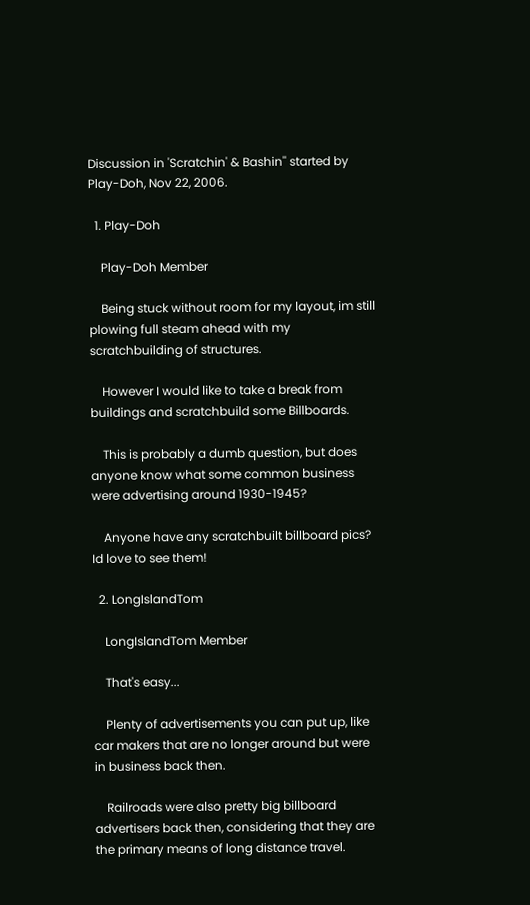Discussion in 'Scratchin' & Bashin'' started by Play-Doh, Nov 22, 2006.

  1. Play-Doh

    Play-Doh Member

    Being stuck without room for my layout, im still plowing full steam ahead with my scratchbuilding of structures.

    However I would like to take a break from buildings and scratchbuild some Billboards.

    This is probably a dumb question, but does anyone know what some common business were advertising around 1930-1945?

    Anyone have any scratchbuilt billboard pics? Id love to see them!

  2. LongIslandTom

    LongIslandTom Member

    That's easy...

    Plenty of advertisements you can put up, like car makers that are no longer around but were in business back then.

    Railroads were also pretty big billboard advertisers back then, considering that they are the primary means of long distance travel.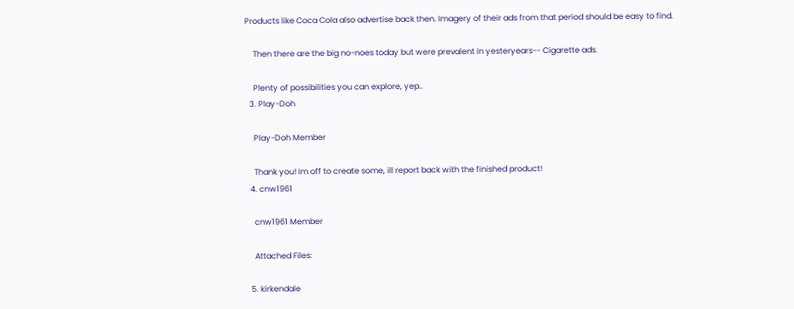Products like Coca Cola also advertise back then. Imagery of their ads from that period should be easy to find.

    Then there are the big no-noes today but were prevalent in yesteryears-- Cigarette ads.

    Plenty of possibilities you can explore, yep..
  3. Play-Doh

    Play-Doh Member

    Thank you! Im off to create some, ill report back with the finished product!
  4. cnw1961

    cnw1961 Member

    Attached Files:

  5. kirkendale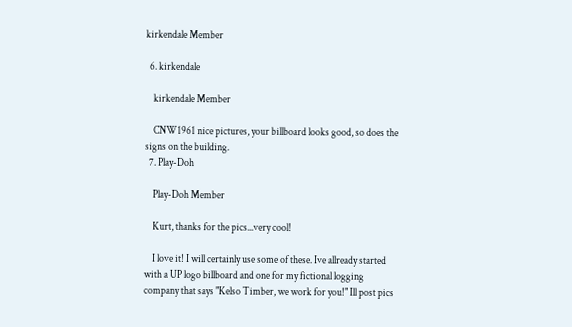kirkendale Member

  6. kirkendale

    kirkendale Member

    CNW1961 nice pictures, your billboard looks good, so does the signs on the building.
  7. Play-Doh

    Play-Doh Member

    Kurt, thanks for the pics...very cool!

    I love it! I will certainly use some of these. Ive allready started with a UP logo billboard and one for my fictional logging company that says "Kelso Timber, we work for you!" Ill post pics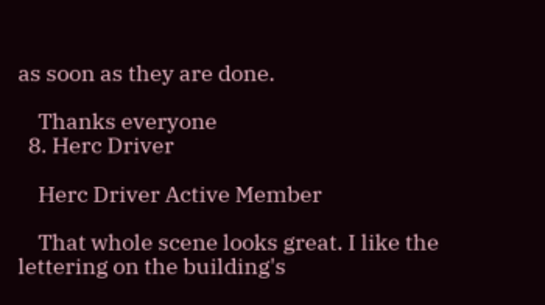as soon as they are done.

    Thanks everyone
  8. Herc Driver

    Herc Driver Active Member

    That whole scene looks great. I like the lettering on the building's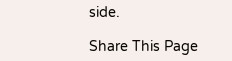side.

Share This Page